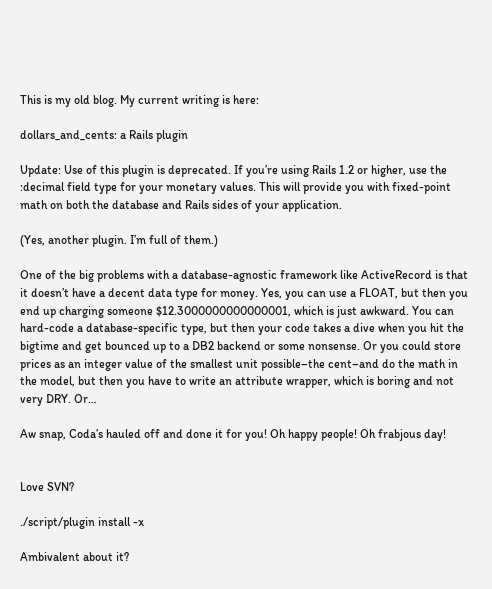This is my old blog. My current writing is here:

dollars_and_cents: a Rails plugin

Update: Use of this plugin is deprecated. If you’re using Rails 1.2 or higher, use the :decimal field type for your monetary values. This will provide you with fixed-point math on both the database and Rails sides of your application.

(Yes, another plugin. I’m full of them.)

One of the big problems with a database-agnostic framework like ActiveRecord is that it doesn’t have a decent data type for money. Yes, you can use a FLOAT, but then you end up charging someone $12.3000000000000001, which is just awkward. You can hard-code a database-specific type, but then your code takes a dive when you hit the bigtime and get bounced up to a DB2 backend or some nonsense. Or you could store prices as an integer value of the smallest unit possible–the cent–and do the math in the model, but then you have to write an attribute wrapper, which is boring and not very DRY. Or…

Aw snap, Coda’s hauled off and done it for you! Oh happy people! Oh frabjous day!


Love SVN?

./script/plugin install -x

Ambivalent about it?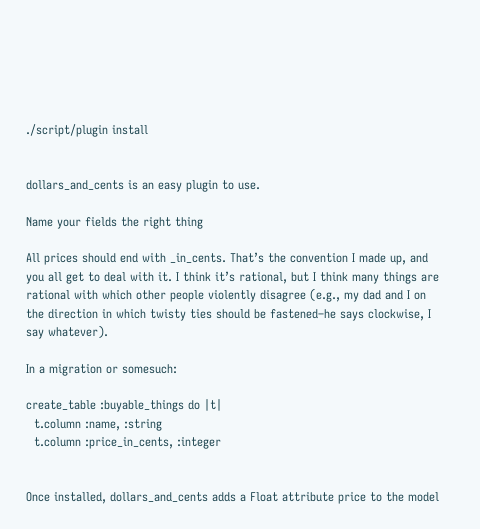./script/plugin install


dollars_and_cents is an easy plugin to use.

Name your fields the right thing

All prices should end with _in_cents. That’s the convention I made up, and you all get to deal with it. I think it’s rational, but I think many things are rational with which other people violently disagree (e.g., my dad and I on the direction in which twisty ties should be fastened–he says clockwise, I say whatever).

In a migration or somesuch:

create_table :buyable_things do |t|
  t.column :name, :string
  t.column :price_in_cents, :integer


Once installed, dollars_and_cents adds a Float attribute price to the model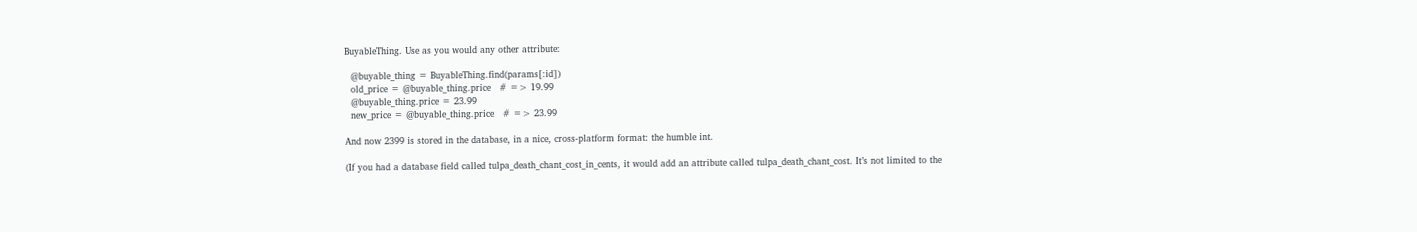BuyableThing. Use as you would any other attribute:

  @buyable_thing = BuyableThing.find(params[:id])
  old_price = @buyable_thing.price   # => 19.99
  @buyable_thing.price = 23.99
  new_price = @buyable_thing.price   # => 23.99

And now 2399 is stored in the database, in a nice, cross-platform format: the humble int.

(If you had a database field called tulpa_death_chant_cost_in_cents, it would add an attribute called tulpa_death_chant_cost. It’s not limited to the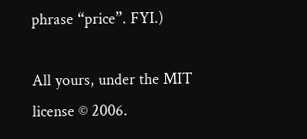phrase “price”. FYI.)

All yours, under the MIT license © 2006.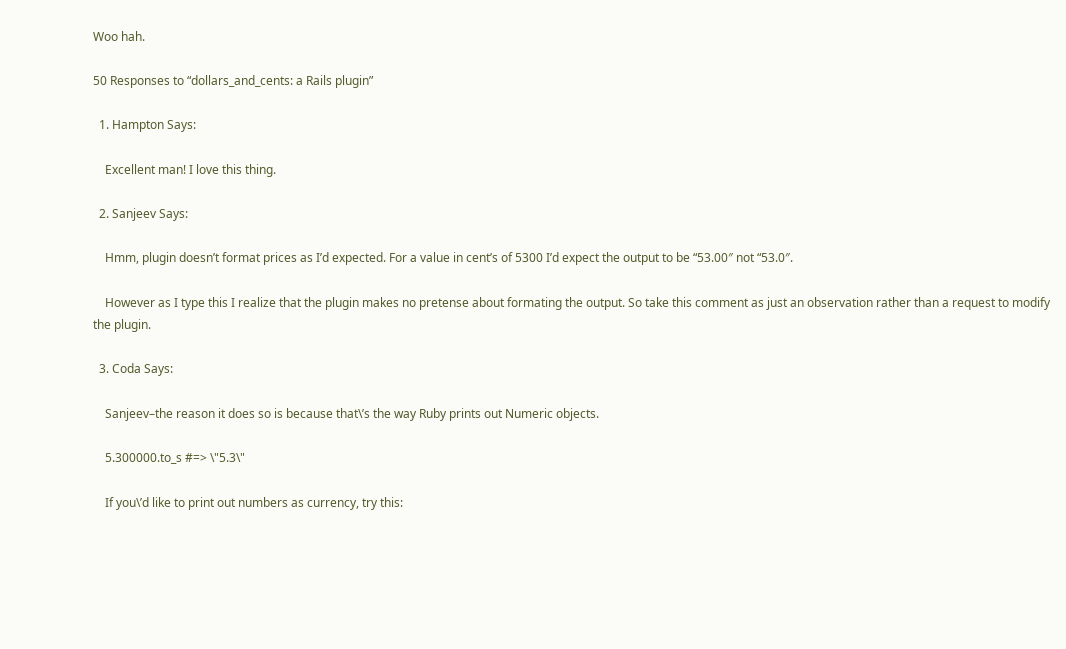Woo hah.

50 Responses to “dollars_and_cents: a Rails plugin”

  1. Hampton Says:

    Excellent man! I love this thing.

  2. Sanjeev Says:

    Hmm, plugin doesn’t format prices as I’d expected. For a value in cent’s of 5300 I’d expect the output to be “53.00″ not “53.0″.

    However as I type this I realize that the plugin makes no pretense about formating the output. So take this comment as just an observation rather than a request to modify the plugin.

  3. Coda Says:

    Sanjeev–the reason it does so is because that\’s the way Ruby prints out Numeric objects.

    5.300000.to_s #=> \"5.3\"

    If you\’d like to print out numbers as currency, try this: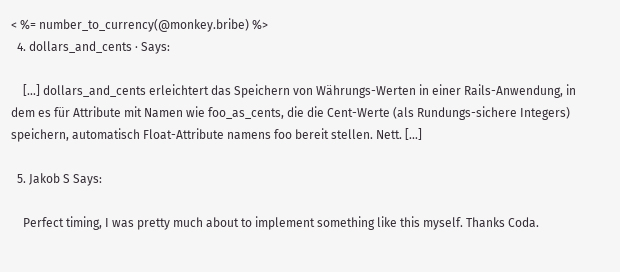< %= number_to_currency(@monkey.bribe) %>
  4. dollars_and_cents · Says:

    [...] dollars_and_cents erleichtert das Speichern von Währungs-Werten in einer Rails-Anwendung, in dem es für Attribute mit Namen wie foo_as_cents, die die Cent-Werte (als Rundungs-sichere Integers) speichern, automatisch Float-Attribute namens foo bereit stellen. Nett. [...]

  5. Jakob S Says:

    Perfect timing, I was pretty much about to implement something like this myself. Thanks Coda.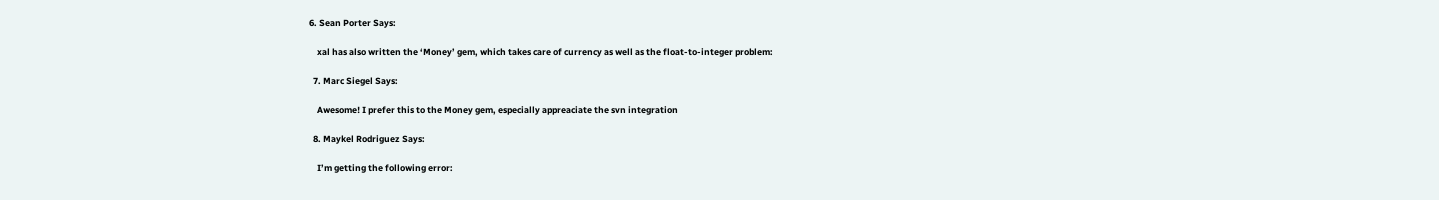6. Sean Porter Says:

    xal has also written the ‘Money’ gem, which takes care of currency as well as the float-to-integer problem:

  7. Marc Siegel Says:

    Awesome! I prefer this to the Money gem, especially appreaciate the svn integration

  8. Maykel Rodriguez Says:

    I’m getting the following error: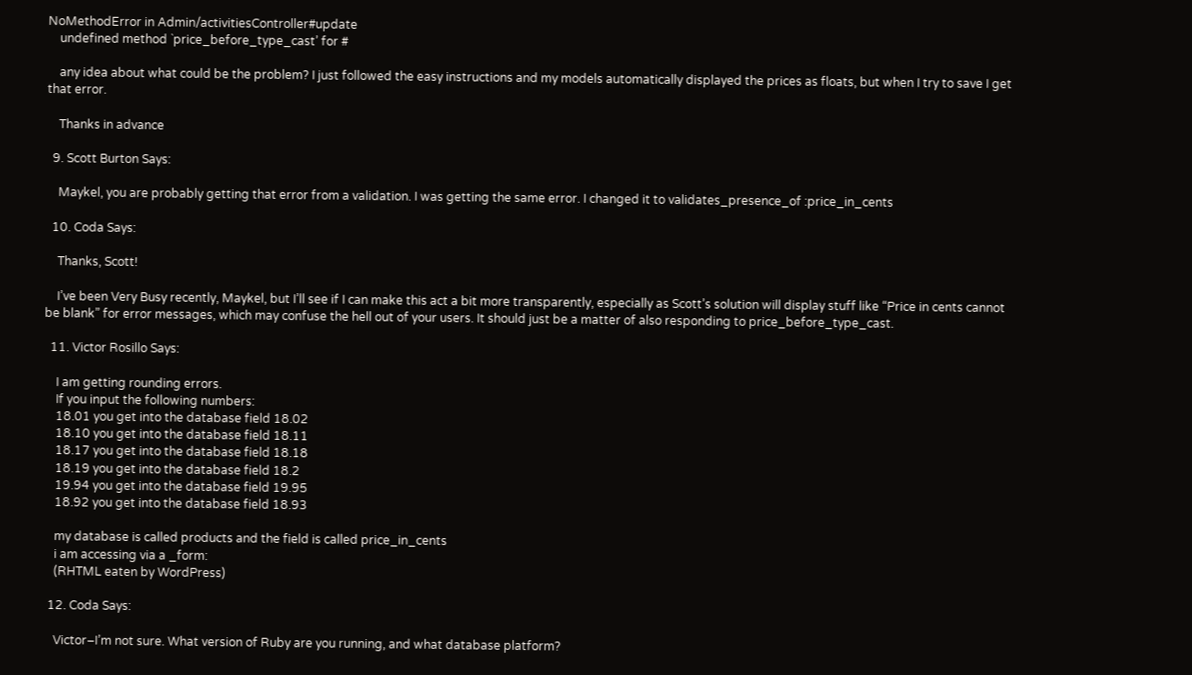NoMethodError in Admin/activitiesController#update
    undefined method `price_before_type_cast’ for #

    any idea about what could be the problem? I just followed the easy instructions and my models automatically displayed the prices as floats, but when I try to save I get that error.

    Thanks in advance

  9. Scott Burton Says:

    Maykel, you are probably getting that error from a validation. I was getting the same error. I changed it to validates_presence_of :price_in_cents

  10. Coda Says:

    Thanks, Scott!

    I’ve been Very Busy recently, Maykel, but I’ll see if I can make this act a bit more transparently, especially as Scott’s solution will display stuff like “Price in cents cannot be blank” for error messages, which may confuse the hell out of your users. It should just be a matter of also responding to price_before_type_cast.

  11. Victor Rosillo Says:

    I am getting rounding errors.
    If you input the following numbers:
    18.01 you get into the database field 18.02
    18.10 you get into the database field 18.11
    18.17 you get into the database field 18.18
    18.19 you get into the database field 18.2
    19.94 you get into the database field 19.95
    18.92 you get into the database field 18.93

    my database is called products and the field is called price_in_cents
    i am accessing via a _form:
    (RHTML eaten by WordPress)

  12. Coda Says:

    Victor–I’m not sure. What version of Ruby are you running, and what database platform?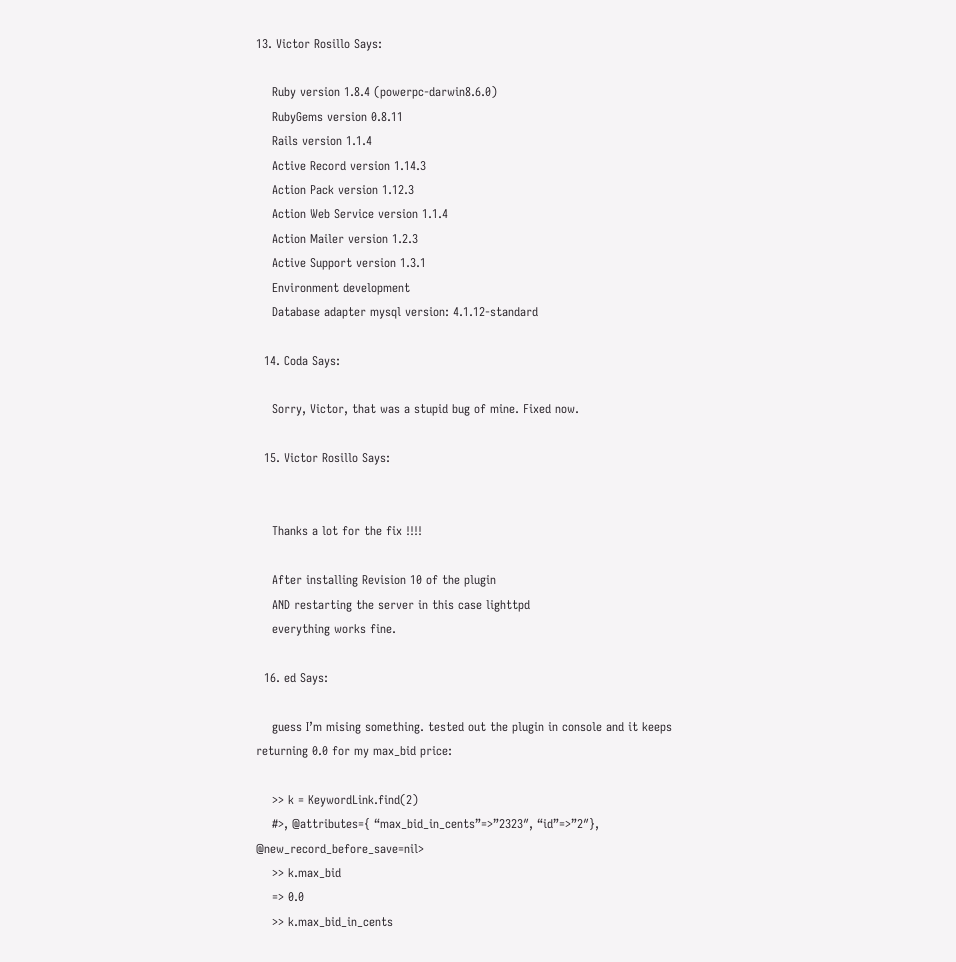13. Victor Rosillo Says:

    Ruby version 1.8.4 (powerpc-darwin8.6.0)
    RubyGems version 0.8.11
    Rails version 1.1.4
    Active Record version 1.14.3
    Action Pack version 1.12.3
    Action Web Service version 1.1.4
    Action Mailer version 1.2.3
    Active Support version 1.3.1
    Environment development
    Database adapter mysql version: 4.1.12-standard

  14. Coda Says:

    Sorry, Victor, that was a stupid bug of mine. Fixed now.

  15. Victor Rosillo Says:


    Thanks a lot for the fix !!!!

    After installing Revision 10 of the plugin
    AND restarting the server in this case lighttpd
    everything works fine.

  16. ed Says:

    guess I’m mising something. tested out the plugin in console and it keeps returning 0.0 for my max_bid price:

    >> k = KeywordLink.find(2)
    #>, @attributes={ “max_bid_in_cents”=>”2323″, “id”=>”2″}, @new_record_before_save=nil>
    >> k.max_bid
    => 0.0
    >> k.max_bid_in_cents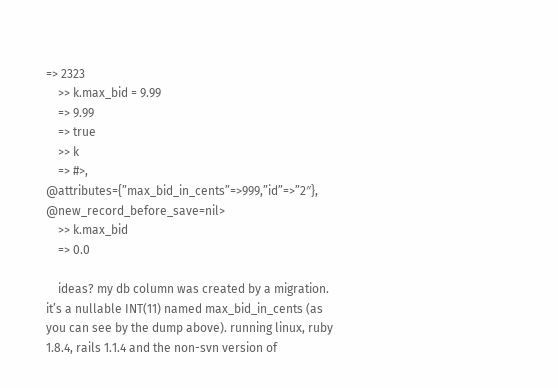=> 2323
    >> k.max_bid = 9.99
    => 9.99
    => true
    >> k
    => #>, @attributes={”max_bid_in_cents”=>999,”id”=>”2″}, @new_record_before_save=nil>
    >> k.max_bid
    => 0.0

    ideas? my db column was created by a migration. it’s a nullable INT(11) named max_bid_in_cents (as you can see by the dump above). running linux, ruby 1.8.4, rails 1.1.4 and the non-svn version of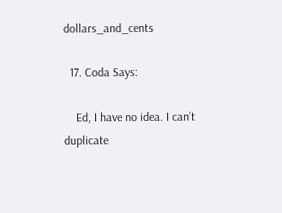dollars_and_cents

  17. Coda Says:

    Ed, I have no idea. I can’t duplicate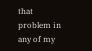that problem in any of my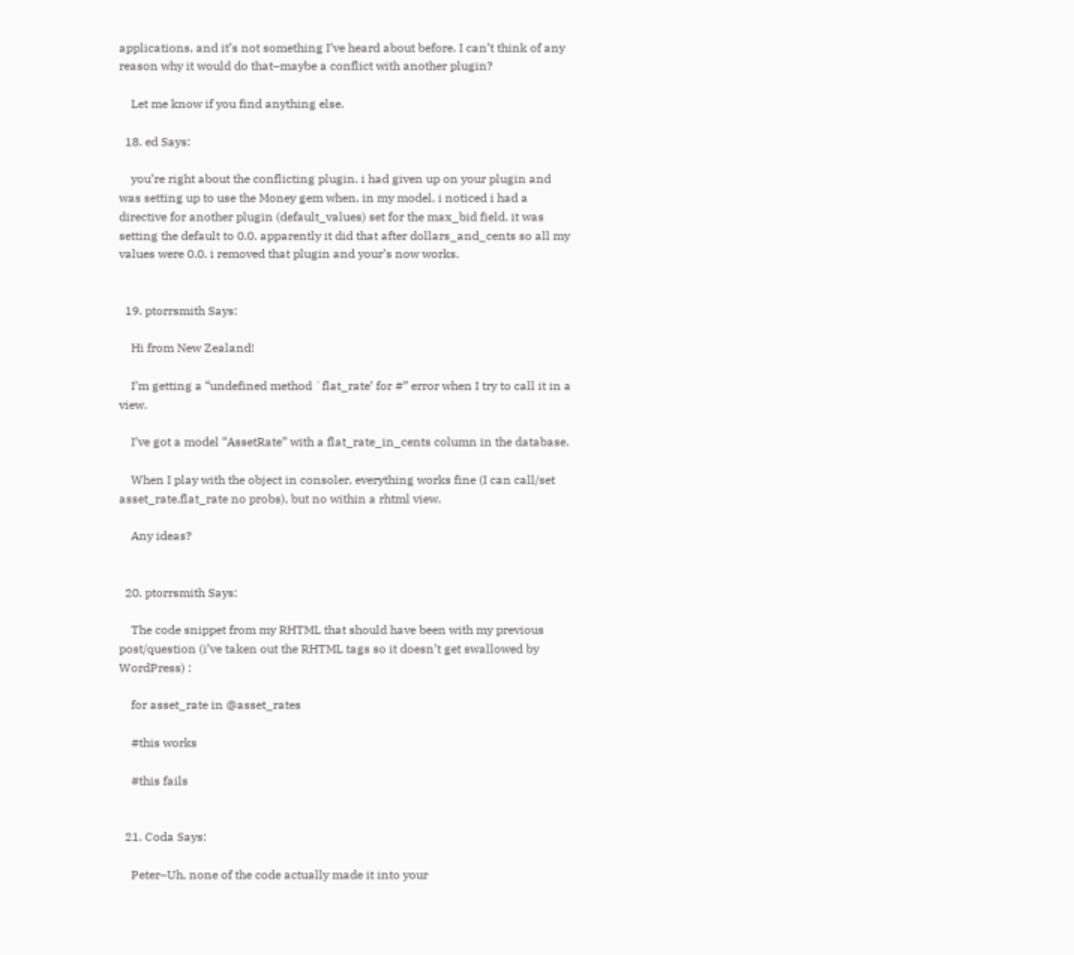applications, and it’s not something I’ve heard about before. I can’t think of any reason why it would do that–maybe a conflict with another plugin?

    Let me know if you find anything else.

  18. ed Says:

    you’re right about the conflicting plugin. i had given up on your plugin and was setting up to use the Money gem when, in my model, i noticed i had a directive for another plugin (default_values) set for the max_bid field. it was setting the default to 0.0. apparently it did that after dollars_and_cents so all my values were 0.0. i removed that plugin and your’s now works.


  19. ptorrsmith Says:

    Hi from New Zealand!

    I’m getting a “undefined method `flat_rate’ for #” error when I try to call it in a view.

    I’ve got a model “AssetRate” with a flat_rate_in_cents column in the database.

    When I play with the object in consoler, everything works fine (I can call/set asset_rate.flat_rate no probs), but no within a rhtml view.

    Any ideas?


  20. ptorrsmith Says:

    The code snippet from my RHTML that should have been with my previous post/question (i’ve taken out the RHTML tags so it doesn’t get swallowed by WordPress) :

    for asset_rate in @asset_rates

    #this works

    #this fails


  21. Coda Says:

    Peter–Uh, none of the code actually made it into your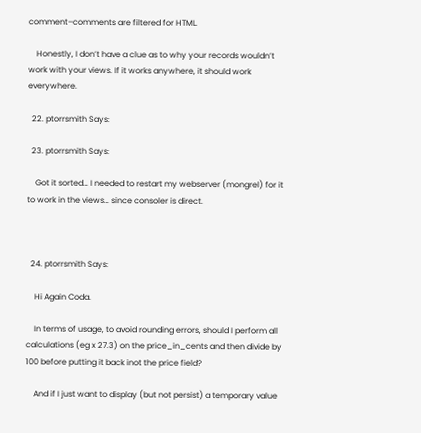comment–comments are filtered for HTML.

    Honestly, I don’t have a clue as to why your records wouldn’t work with your views. If it works anywhere, it should work everywhere.

  22. ptorrsmith Says:

  23. ptorrsmith Says:

    Got it sorted… I needed to restart my webserver (mongrel) for it to work in the views… since consoler is direct.



  24. ptorrsmith Says:

    Hi Again Coda.

    In terms of usage, to avoid rounding errors, should I perform all calculations (eg x 27.3) on the price_in_cents and then divide by 100 before putting it back inot the price field?

    And if I just want to display (but not persist) a temporary value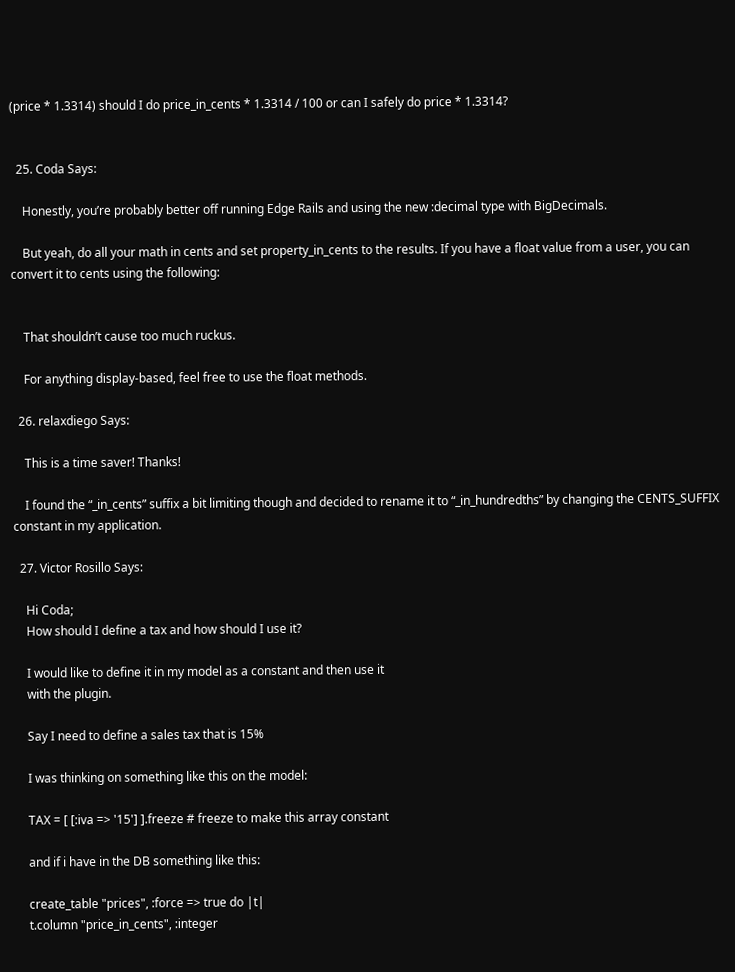(price * 1.3314) should I do price_in_cents * 1.3314 / 100 or can I safely do price * 1.3314?


  25. Coda Says:

    Honestly, you’re probably better off running Edge Rails and using the new :decimal type with BigDecimals.

    But yeah, do all your math in cents and set property_in_cents to the results. If you have a float value from a user, you can convert it to cents using the following:


    That shouldn’t cause too much ruckus.

    For anything display-based, feel free to use the float methods.

  26. relaxdiego Says:

    This is a time saver! Thanks!

    I found the “_in_cents” suffix a bit limiting though and decided to rename it to “_in_hundredths” by changing the CENTS_SUFFIX constant in my application.

  27. Victor Rosillo Says:

    Hi Coda;
    How should I define a tax and how should I use it?

    I would like to define it in my model as a constant and then use it
    with the plugin.

    Say I need to define a sales tax that is 15%

    I was thinking on something like this on the model:

    TAX = [ [:iva => '15'] ].freeze # freeze to make this array constant

    and if i have in the DB something like this:

    create_table "prices", :force => true do |t|
    t.column "price_in_cents", :integer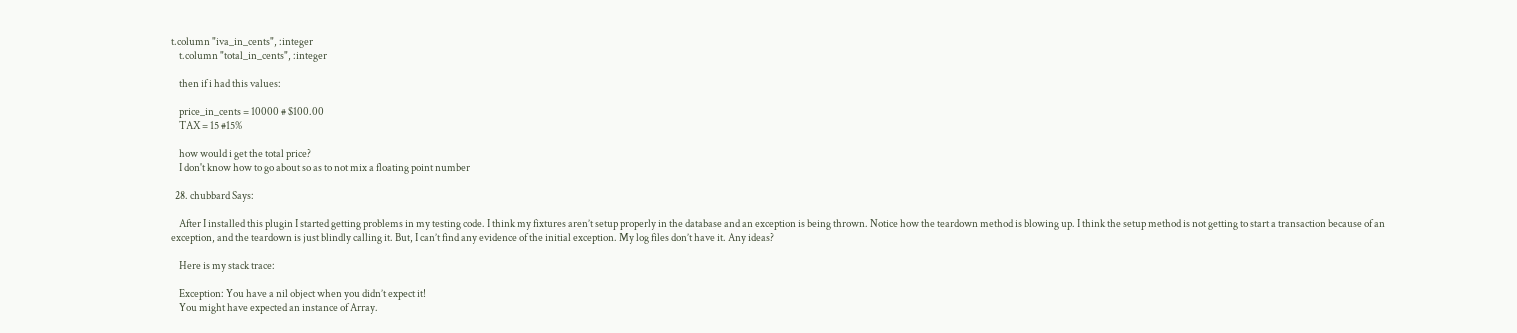t.column "iva_in_cents", :integer
    t.column "total_in_cents", :integer

    then if i had this values:

    price_in_cents = 10000 # $100.00
    TAX = 15 #15%

    how would i get the total price?
    I don't know how to go about so as to not mix a floating point number

  28. chubbard Says:

    After I installed this plugin I started getting problems in my testing code. I think my fixtures aren’t setup properly in the database and an exception is being thrown. Notice how the teardown method is blowing up. I think the setup method is not getting to start a transaction because of an exception, and the teardown is just blindly calling it. But, I can’t find any evidence of the initial exception. My log files don’t have it. Any ideas?

    Here is my stack trace:

    Exception: You have a nil object when you didn’t expect it!
    You might have expected an instance of Array.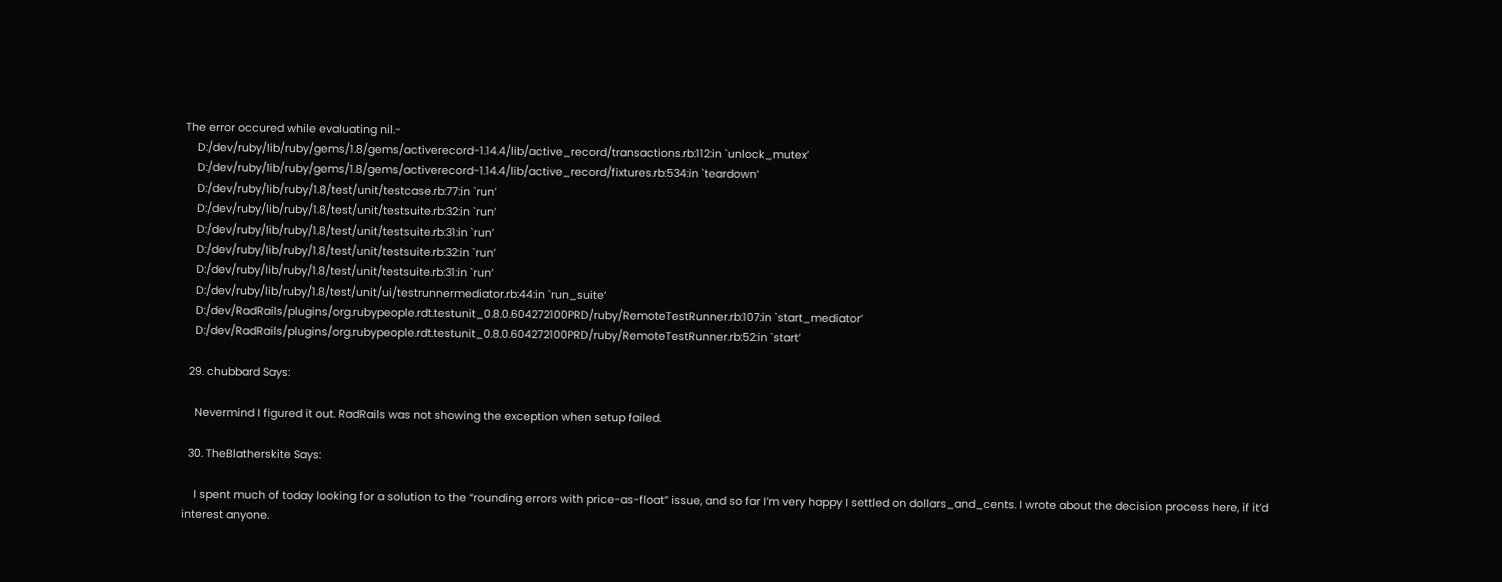The error occured while evaluating nil.-
    D:/dev/ruby/lib/ruby/gems/1.8/gems/activerecord-1.14.4/lib/active_record/transactions.rb:112:in `unlock_mutex’
    D:/dev/ruby/lib/ruby/gems/1.8/gems/activerecord-1.14.4/lib/active_record/fixtures.rb:534:in `teardown’
    D:/dev/ruby/lib/ruby/1.8/test/unit/testcase.rb:77:in `run’
    D:/dev/ruby/lib/ruby/1.8/test/unit/testsuite.rb:32:in `run’
    D:/dev/ruby/lib/ruby/1.8/test/unit/testsuite.rb:31:in `run’
    D:/dev/ruby/lib/ruby/1.8/test/unit/testsuite.rb:32:in `run’
    D:/dev/ruby/lib/ruby/1.8/test/unit/testsuite.rb:31:in `run’
    D:/dev/ruby/lib/ruby/1.8/test/unit/ui/testrunnermediator.rb:44:in `run_suite’
    D:/dev/RadRails/plugins/org.rubypeople.rdt.testunit_0.8.0.604272100PRD/ruby/RemoteTestRunner.rb:107:in `start_mediator’
    D:/dev/RadRails/plugins/org.rubypeople.rdt.testunit_0.8.0.604272100PRD/ruby/RemoteTestRunner.rb:52:in `start’

  29. chubbard Says:

    Nevermind I figured it out. RadRails was not showing the exception when setup failed.

  30. TheBlatherskite Says:

    I spent much of today looking for a solution to the “rounding errors with price-as-float” issue, and so far I’m very happy I settled on dollars_and_cents. I wrote about the decision process here, if it’d interest anyone.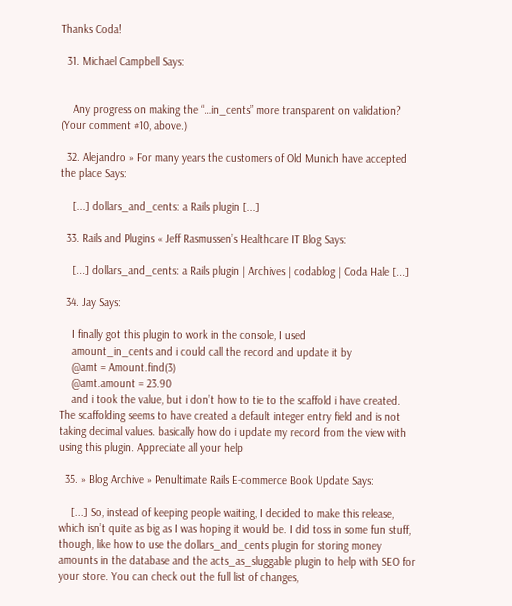Thanks Coda!

  31. Michael Campbell Says:


    Any progress on making the “…in_cents” more transparent on validation? (Your comment #10, above.)

  32. Alejandro » For many years the customers of Old Munich have accepted the place Says:

    [...] dollars_and_cents: a Rails plugin [...]

  33. Rails and Plugins « Jeff Rasmussen’s Healthcare IT Blog Says:

    [...] dollars_and_cents: a Rails plugin | Archives | codablog | Coda Hale [...]

  34. Jay Says:

    I finally got this plugin to work in the console, I used
    amount_in_cents and i could call the record and update it by
    @amt = Amount.find(3)
    @amt.amount = 23.90
    and i took the value, but i don’t how to tie to the scaffold i have created. The scaffolding seems to have created a default integer entry field and is not taking decimal values. basically how do i update my record from the view with using this plugin. Appreciate all your help

  35. » Blog Archive » Penultimate Rails E-commerce Book Update Says:

    [...] So, instead of keeping people waiting, I decided to make this release, which isn’t quite as big as I was hoping it would be. I did toss in some fun stuff, though, like how to use the dollars_and_cents plugin for storing money amounts in the database and the acts_as_sluggable plugin to help with SEO for your store. You can check out the full list of changes,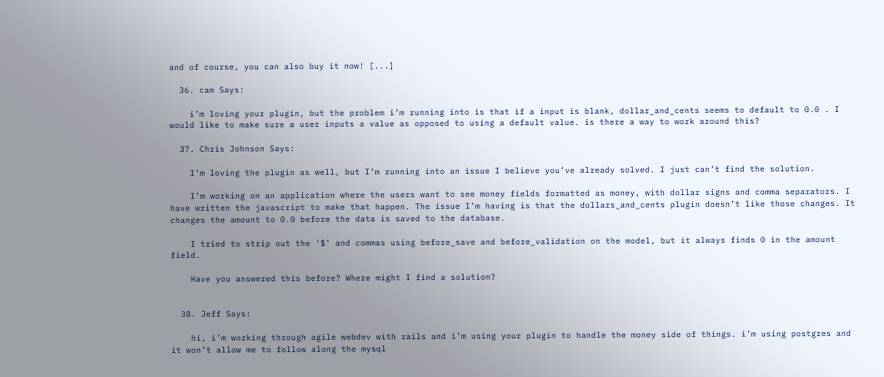and of course, you can also buy it now! [...]

  36. cam Says:

    i’m loving your plugin, but the problem i’m running into is that if a input is blank, dollar_and_cents seems to default to 0.0 . I would like to make sure a user inputs a value as opposed to using a default value. is there a way to work around this?

  37. Chris Johnson Says:

    I’m loving the plugin as well, but I’m running into an issue I believe you’ve already solved. I just can’t find the solution.

    I’m working on an application where the users want to see money fields formatted as money, with dollar signs and comma separators. I have written the javascript to make that happen. The issue I’m having is that the dollars_and_cents plugin doesn’t like those changes. It changes the amount to 0.0 before the data is saved to the database.

    I tried to strip out the ‘$’ and commas using before_save and before_validation on the model, but it always finds 0 in the amount field.

    Have you answered this before? Where might I find a solution?


  38. Jeff Says:

    hi, i’m working through agile webdev with rails and i’m using your plugin to handle the money side of things. i’m using postgres and it won’t allow me to follow along the mysql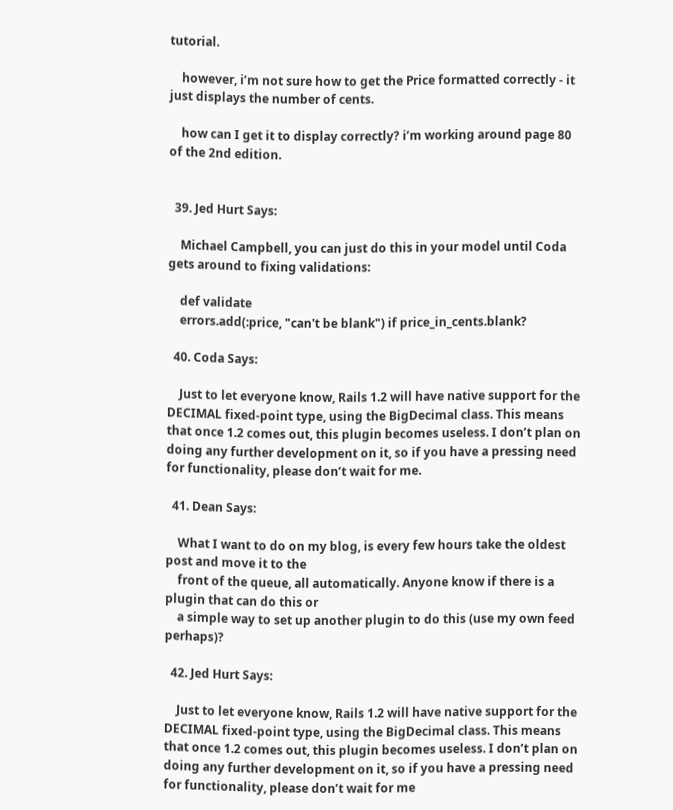tutorial.

    however, i’m not sure how to get the Price formatted correctly - it just displays the number of cents.

    how can I get it to display correctly? i’m working around page 80 of the 2nd edition.


  39. Jed Hurt Says:

    Michael Campbell, you can just do this in your model until Coda gets around to fixing validations:

    def validate
    errors.add(:price, "can't be blank") if price_in_cents.blank?

  40. Coda Says:

    Just to let everyone know, Rails 1.2 will have native support for the DECIMAL fixed-point type, using the BigDecimal class. This means that once 1.2 comes out, this plugin becomes useless. I don’t plan on doing any further development on it, so if you have a pressing need for functionality, please don’t wait for me.

  41. Dean Says:

    What I want to do on my blog, is every few hours take the oldest post and move it to the
    front of the queue, all automatically. Anyone know if there is a plugin that can do this or
    a simple way to set up another plugin to do this (use my own feed perhaps)?

  42. Jed Hurt Says:

    Just to let everyone know, Rails 1.2 will have native support for the DECIMAL fixed-point type, using the BigDecimal class. This means that once 1.2 comes out, this plugin becomes useless. I don’t plan on doing any further development on it, so if you have a pressing need for functionality, please don’t wait for me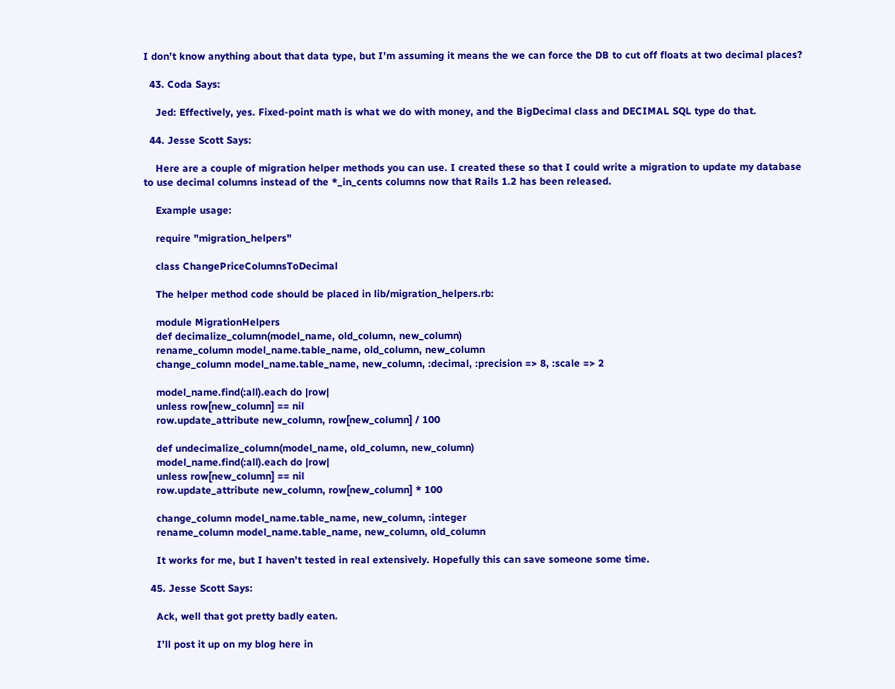I don’t know anything about that data type, but I’m assuming it means the we can force the DB to cut off floats at two decimal places?

  43. Coda Says:

    Jed: Effectively, yes. Fixed-point math is what we do with money, and the BigDecimal class and DECIMAL SQL type do that.

  44. Jesse Scott Says:

    Here are a couple of migration helper methods you can use. I created these so that I could write a migration to update my database to use decimal columns instead of the *_in_cents columns now that Rails 1.2 has been released.

    Example usage:

    require "migration_helpers"

    class ChangePriceColumnsToDecimal

    The helper method code should be placed in lib/migration_helpers.rb:

    module MigrationHelpers
    def decimalize_column(model_name, old_column, new_column)
    rename_column model_name.table_name, old_column, new_column
    change_column model_name.table_name, new_column, :decimal, :precision => 8, :scale => 2

    model_name.find(:all).each do |row|
    unless row[new_column] == nil
    row.update_attribute new_column, row[new_column] / 100

    def undecimalize_column(model_name, old_column, new_column)
    model_name.find(:all).each do |row|
    unless row[new_column] == nil
    row.update_attribute new_column, row[new_column] * 100

    change_column model_name.table_name, new_column, :integer
    rename_column model_name.table_name, new_column, old_column

    It works for me, but I haven’t tested in real extensively. Hopefully this can save someone some time.

  45. Jesse Scott Says:

    Ack, well that got pretty badly eaten.

    I’ll post it up on my blog here in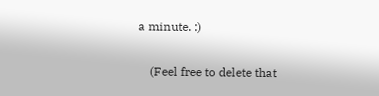a minute. :)

    (Feel free to delete that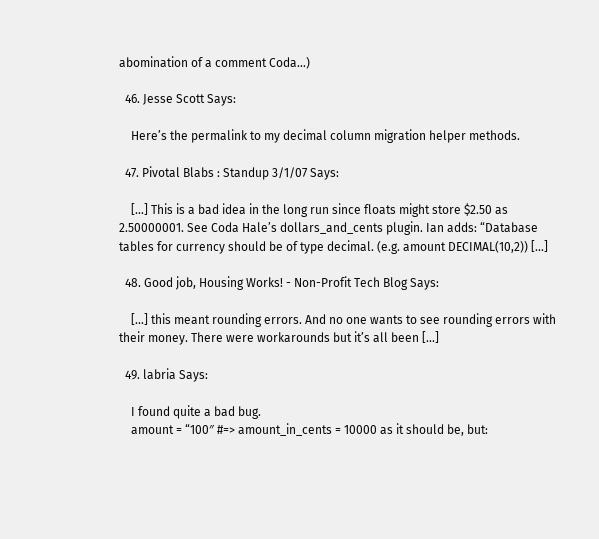abomination of a comment Coda…)

  46. Jesse Scott Says:

    Here’s the permalink to my decimal column migration helper methods.

  47. Pivotal Blabs : Standup 3/1/07 Says:

    [...] This is a bad idea in the long run since floats might store $2.50 as 2.50000001. See Coda Hale’s dollars_and_cents plugin. Ian adds: “Database tables for currency should be of type decimal. (e.g. amount DECIMAL(10,2)) [...]

  48. Good job, Housing Works! - Non-Profit Tech Blog Says:

    [...] this meant rounding errors. And no one wants to see rounding errors with their money. There were workarounds but it’s all been [...]

  49. labria Says:

    I found quite a bad bug.
    amount = “100″ #=> amount_in_cents = 10000 as it should be, but: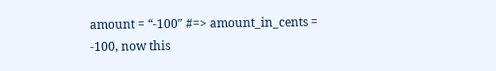amount = “-100″ #=> amount_in_cents = -100, now this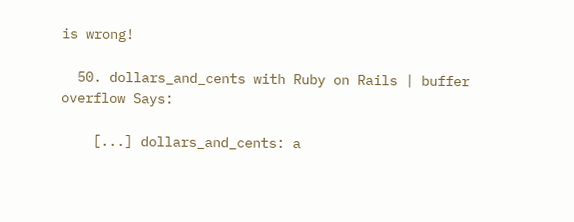is wrong!

  50. dollars_and_cents with Ruby on Rails | buffer overflow Says:

    [...] dollars_and_cents: a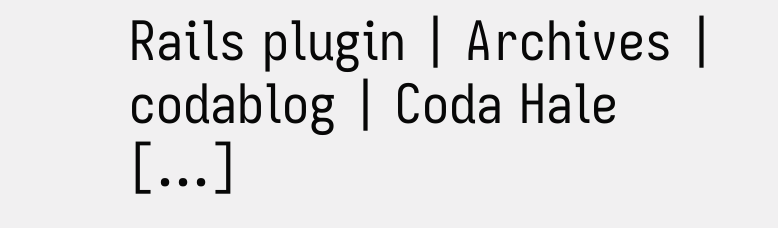Rails plugin | Archives | codablog | Coda Hale [...]